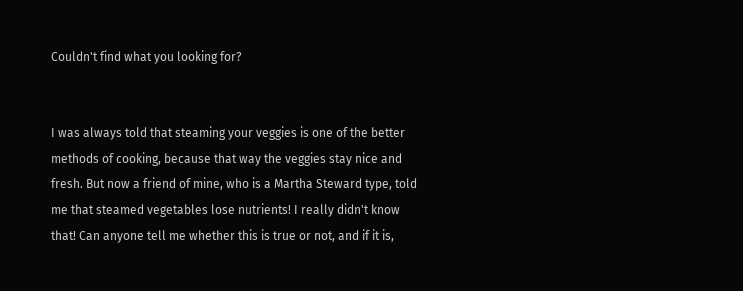Couldn't find what you looking for?


I was always told that steaming your veggies is one of the better methods of cooking, because that way the veggies stay nice and fresh. But now a friend of mine, who is a Martha Steward type, told me that steamed vegetables lose nutrients! I really didn't know that! Can anyone tell me whether this is true or not, and if it is,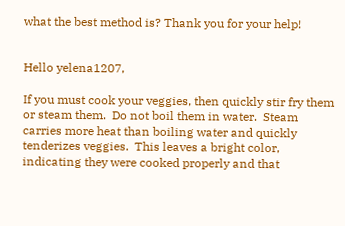what the best method is? Thank you for your help!


Hello yelena1207,

If you must cook your veggies, then quickly stir fry them or steam them.  Do not boil them in water.  Steam carries more heat than boiling water and quickly tenderizes veggies.  This leaves a bright color, indicating they were cooked properly and that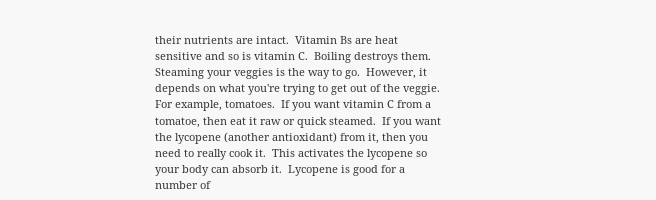their nutrients are intact.  Vitamin Bs are heat sensitive and so is vitamin C.  Boiling destroys them.  Steaming your veggies is the way to go.  However, it depends on what you're trying to get out of the veggie.  For example, tomatoes.  If you want vitamin C from a tomatoe, then eat it raw or quick steamed.  If you want the lycopene (another antioxidant) from it, then you need to really cook it.  This activates the lycopene so your body can absorb it.  Lycopene is good for a number of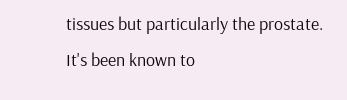tissues but particularly the prostate.  It's been known to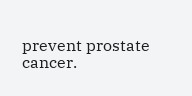prevent prostate cancer.